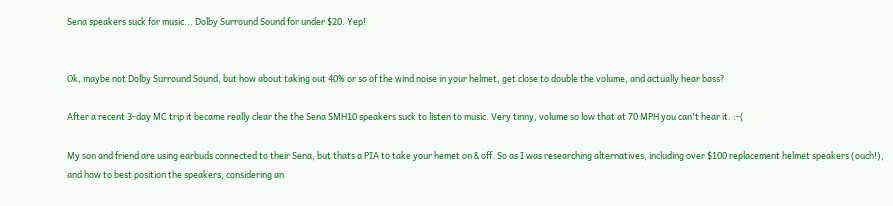Sena speakers suck for music... Dolby Surround Sound for under $20. Yep!


Ok, maybe not Dolby Surround Sound, but how about taking out 40% or so of the wind noise in your helmet, get close to double the volume, and actually hear bass?

After a recent 3-day MC trip it became really clear the the Sena SMH10 speakers suck to listen to music. Very tinny, volume so low that at 70 MPH you can't hear it. :-(

My son and friend are using earbuds connected to their Sena, but thats a PIA to take your hemet on & off. So as I was researching alternatives, including over $100 replacement helmet speakers (ouch!), and how to best position the speakers, considering an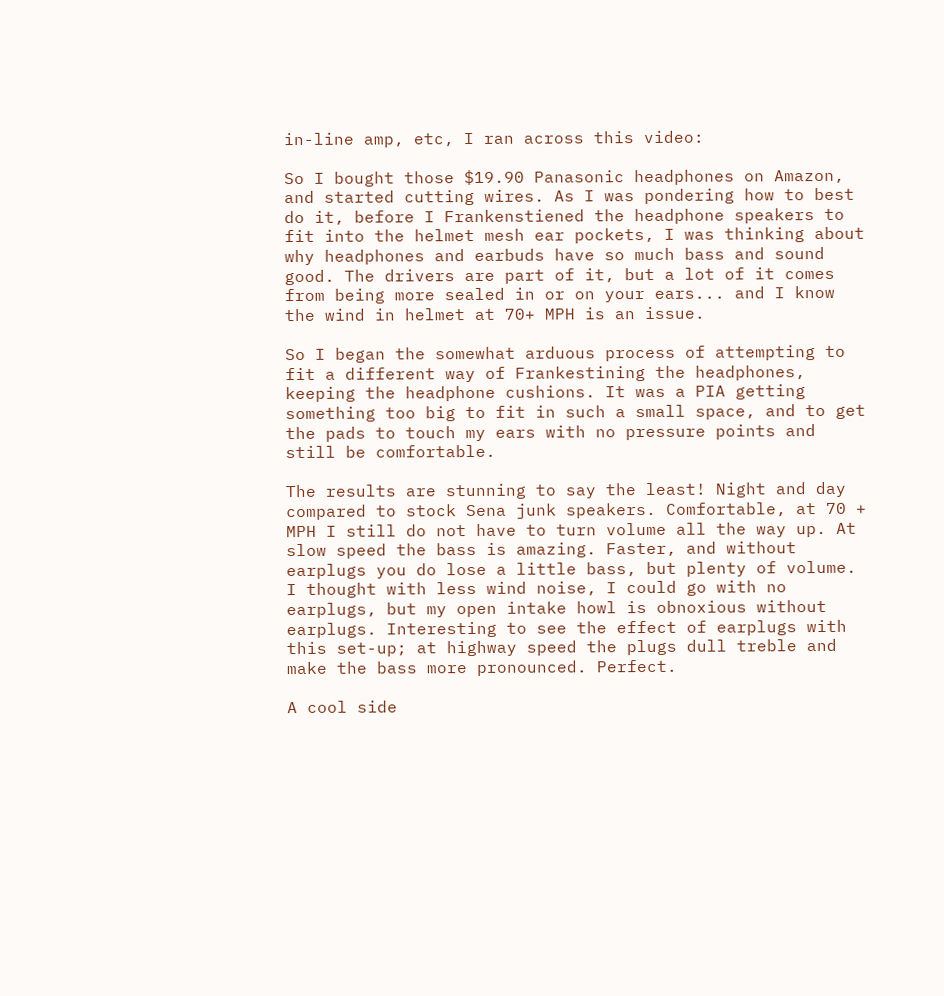in-line amp, etc, I ran across this video:

So I bought those $19.90 Panasonic headphones on Amazon, and started cutting wires. As I was pondering how to best do it, before I Frankenstiened the headphone speakers to fit into the helmet mesh ear pockets, I was thinking about why headphones and earbuds have so much bass and sound good. The drivers are part of it, but a lot of it comes from being more sealed in or on your ears... and I know the wind in helmet at 70+ MPH is an issue.

So I began the somewhat arduous process of attempting to fit a different way of Frankestining the headphones, keeping the headphone cushions. It was a PIA getting something too big to fit in such a small space, and to get the pads to touch my ears with no pressure points and still be comfortable.

The results are stunning to say the least! Night and day compared to stock Sena junk speakers. Comfortable, at 70 + MPH I still do not have to turn volume all the way up. At slow speed the bass is amazing. Faster, and without earplugs you do lose a little bass, but plenty of volume. I thought with less wind noise, I could go with no earplugs, but my open intake howl is obnoxious without earplugs. Interesting to see the effect of earplugs with this set-up; at highway speed the plugs dull treble and make the bass more pronounced. Perfect.

A cool side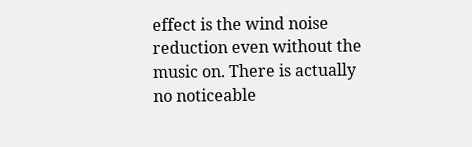effect is the wind noise reduction even without the music on. There is actually no noticeable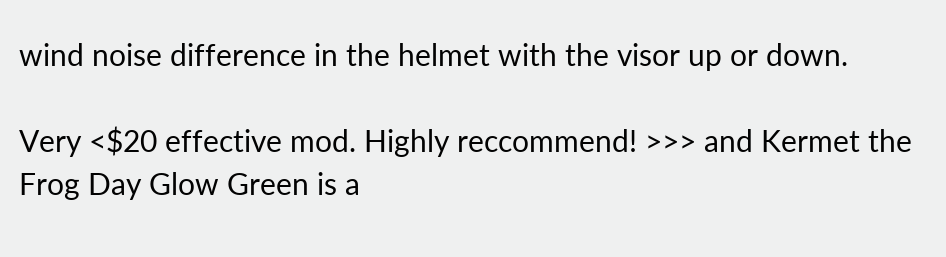wind noise difference in the helmet with the visor up or down.

Very <$20 effective mod. Highly reccommend! >>> and Kermet the Frog Day Glow Green is a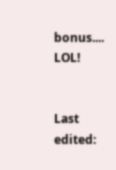bonus.... LOL!


Last edited: